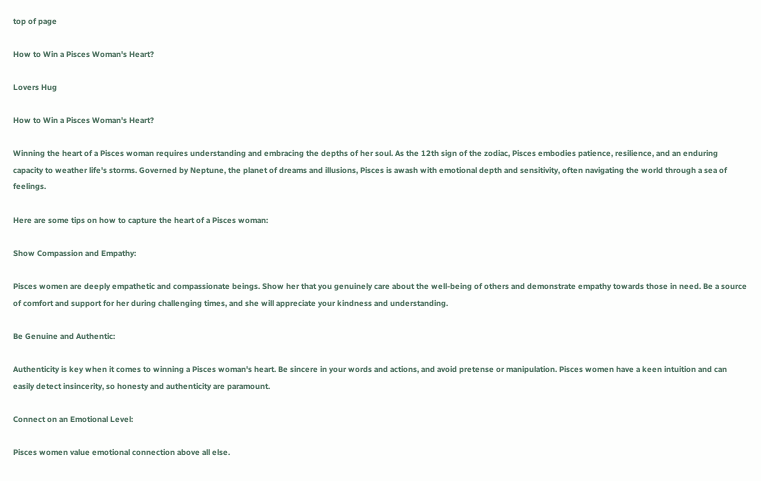top of page

How to Win a Pisces Woman's Heart?

Lovers Hug

How to Win a Pisces Woman's Heart?

Winning the heart of a Pisces woman requires understanding and embracing the depths of her soul. As the 12th sign of the zodiac, Pisces embodies patience, resilience, and an enduring capacity to weather life's storms. Governed by Neptune, the planet of dreams and illusions, Pisces is awash with emotional depth and sensitivity, often navigating the world through a sea of feelings.

Here are some tips on how to capture the heart of a Pisces woman:

Show Compassion and Empathy:

Pisces women are deeply empathetic and compassionate beings. Show her that you genuinely care about the well-being of others and demonstrate empathy towards those in need. Be a source of comfort and support for her during challenging times, and she will appreciate your kindness and understanding.

Be Genuine and Authentic:

Authenticity is key when it comes to winning a Pisces woman's heart. Be sincere in your words and actions, and avoid pretense or manipulation. Pisces women have a keen intuition and can easily detect insincerity, so honesty and authenticity are paramount.

Connect on an Emotional Level:

Pisces women value emotional connection above all else.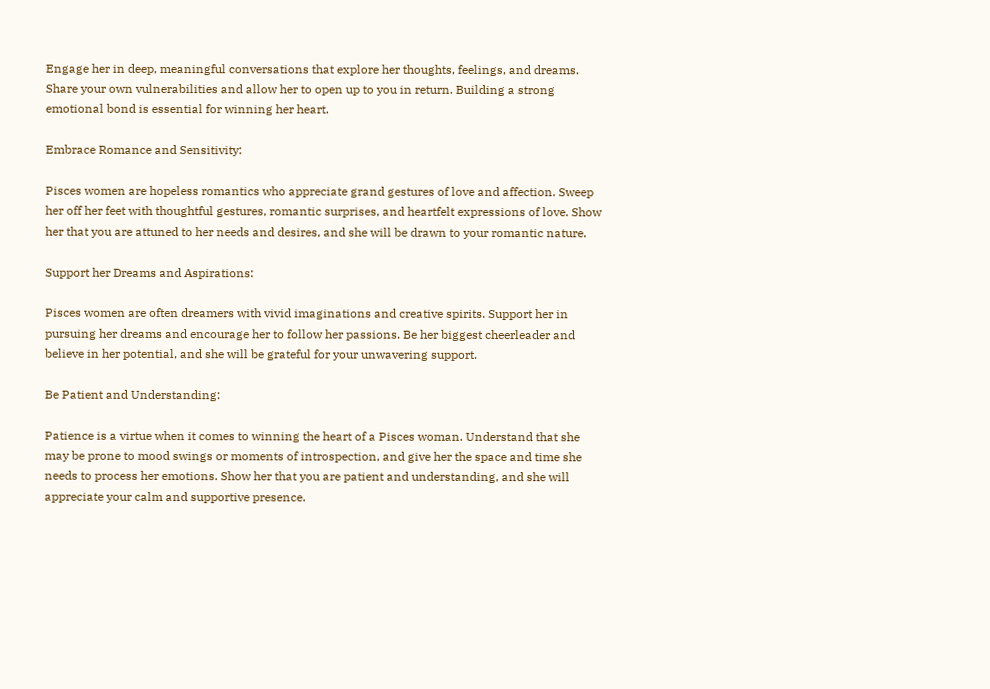Engage her in deep, meaningful conversations that explore her thoughts, feelings, and dreams. Share your own vulnerabilities and allow her to open up to you in return. Building a strong emotional bond is essential for winning her heart.

Embrace Romance and Sensitivity:

Pisces women are hopeless romantics who appreciate grand gestures of love and affection. Sweep her off her feet with thoughtful gestures, romantic surprises, and heartfelt expressions of love. Show her that you are attuned to her needs and desires, and she will be drawn to your romantic nature.

Support her Dreams and Aspirations:

Pisces women are often dreamers with vivid imaginations and creative spirits. Support her in pursuing her dreams and encourage her to follow her passions. Be her biggest cheerleader and believe in her potential, and she will be grateful for your unwavering support.

Be Patient and Understanding:

Patience is a virtue when it comes to winning the heart of a Pisces woman. Understand that she may be prone to mood swings or moments of introspection, and give her the space and time she needs to process her emotions. Show her that you are patient and understanding, and she will appreciate your calm and supportive presence.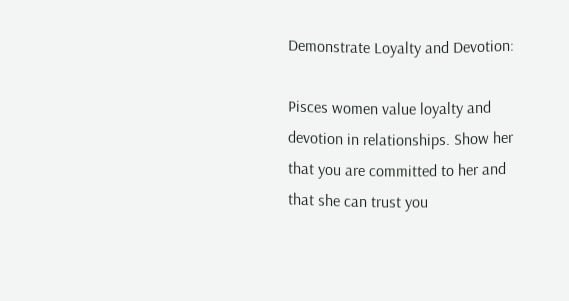Demonstrate Loyalty and Devotion:

Pisces women value loyalty and devotion in relationships. Show her that you are committed to her and that she can trust you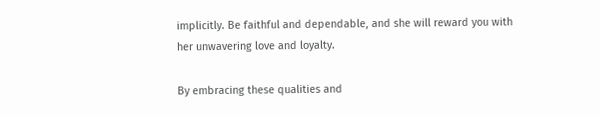implicitly. Be faithful and dependable, and she will reward you with her unwavering love and loyalty.

By embracing these qualities and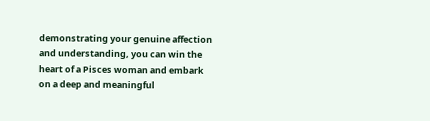demonstrating your genuine affection and understanding, you can win the heart of a Pisces woman and embark on a deep and meaningful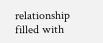relationship filled with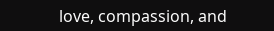love, compassion, and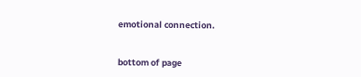emotional connection.


bottom of page